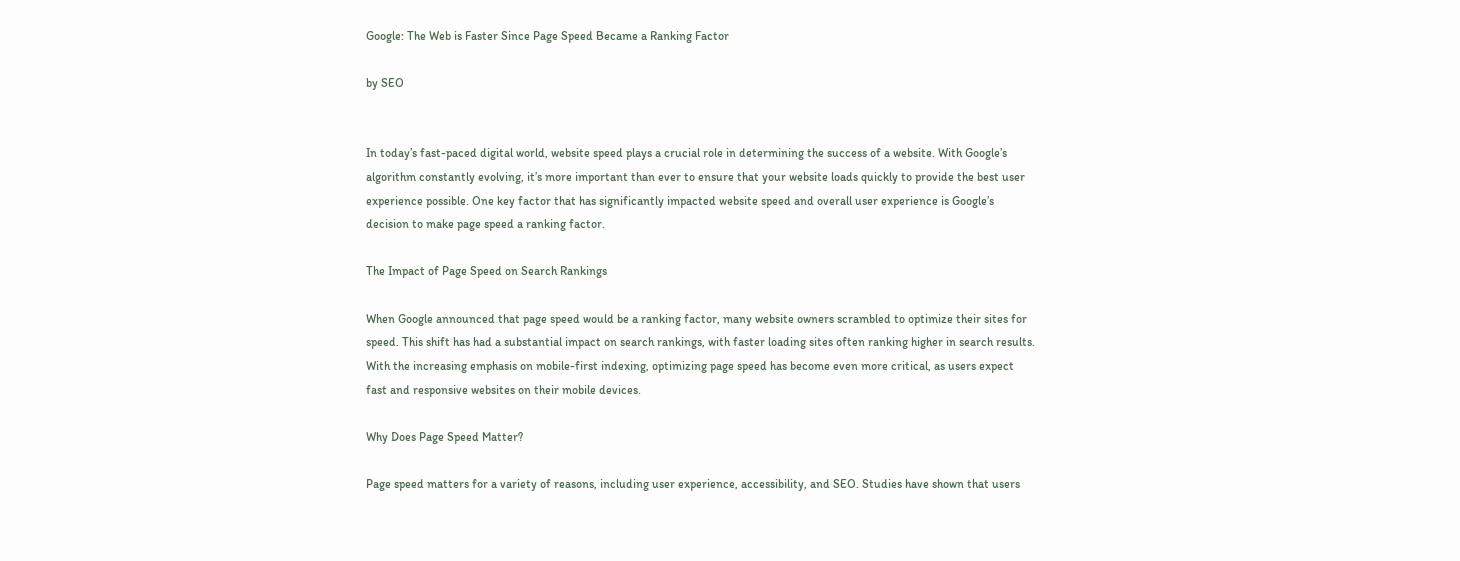Google: The Web is Faster Since Page Speed Became a Ranking Factor

by SEO


In today’s fast-paced digital world, website speed plays a crucial role in determining the success of a website. With Google’s algorithm constantly evolving, it’s more important than ever to ensure that your website loads quickly to provide the best user experience possible. One key factor that has significantly impacted website speed and overall user experience is Google’s decision to make page speed a ranking factor.

The Impact of Page Speed on Search Rankings

When Google announced that page speed would be a ranking factor, many website owners scrambled to optimize their sites for speed. This shift has had a substantial impact on search rankings, with faster loading sites often ranking higher in search results. With the increasing emphasis on mobile-first indexing, optimizing page speed has become even more critical, as users expect fast and responsive websites on their mobile devices.

Why Does Page Speed Matter?

Page speed matters for a variety of reasons, including user experience, accessibility, and SEO. Studies have shown that users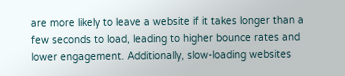are more likely to leave a website if it takes longer than a few seconds to load, leading to higher bounce rates and lower engagement. Additionally, slow-loading websites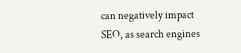can negatively impact SEO, as search engines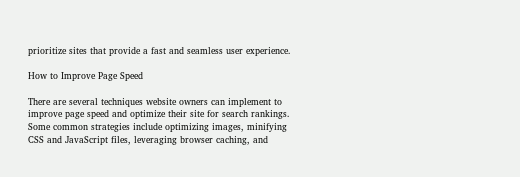prioritize sites that provide a fast and seamless user experience.

How to Improve Page Speed

There are several techniques website owners can implement to improve page speed and optimize their site for search rankings. Some common strategies include optimizing images, minifying CSS and JavaScript files, leveraging browser caching, and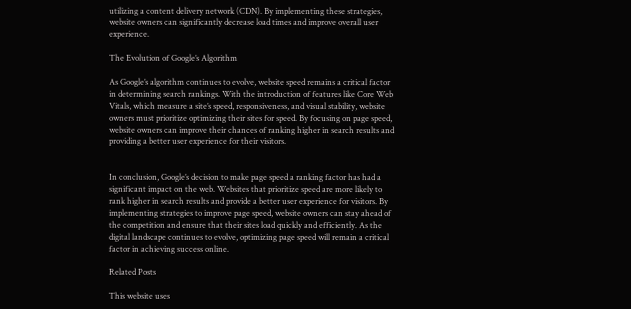utilizing a content delivery network (CDN). By implementing these strategies, website owners can significantly decrease load times and improve overall user experience.

The Evolution of Google’s Algorithm

As Google’s algorithm continues to evolve, website speed remains a critical factor in determining search rankings. With the introduction of features like Core Web Vitals, which measure a site’s speed, responsiveness, and visual stability, website owners must prioritize optimizing their sites for speed. By focusing on page speed, website owners can improve their chances of ranking higher in search results and providing a better user experience for their visitors.


In conclusion, Google’s decision to make page speed a ranking factor has had a significant impact on the web. Websites that prioritize speed are more likely to rank higher in search results and provide a better user experience for visitors. By implementing strategies to improve page speed, website owners can stay ahead of the competition and ensure that their sites load quickly and efficiently. As the digital landscape continues to evolve, optimizing page speed will remain a critical factor in achieving success online.

Related Posts

This website uses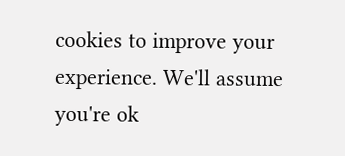cookies to improve your experience. We'll assume you're ok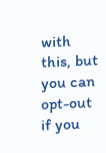with this, but you can opt-out if you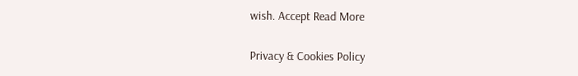wish. Accept Read More

Privacy & Cookies Policy